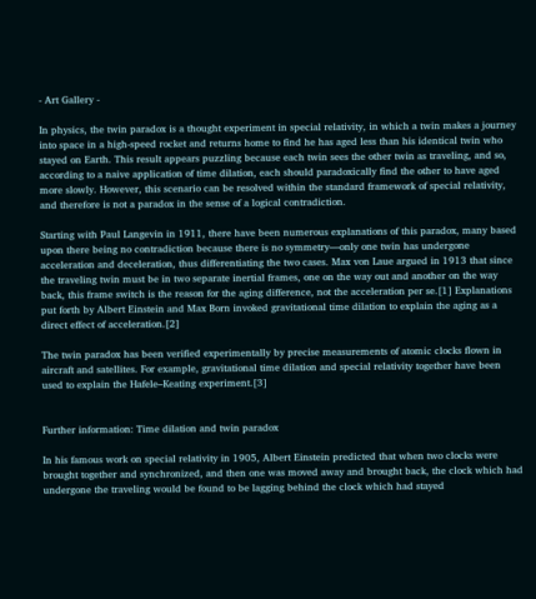- Art Gallery -

In physics, the twin paradox is a thought experiment in special relativity, in which a twin makes a journey into space in a high-speed rocket and returns home to find he has aged less than his identical twin who stayed on Earth. This result appears puzzling because each twin sees the other twin as traveling, and so, according to a naive application of time dilation, each should paradoxically find the other to have aged more slowly. However, this scenario can be resolved within the standard framework of special relativity, and therefore is not a paradox in the sense of a logical contradiction.

Starting with Paul Langevin in 1911, there have been numerous explanations of this paradox, many based upon there being no contradiction because there is no symmetry—only one twin has undergone acceleration and deceleration, thus differentiating the two cases. Max von Laue argued in 1913 that since the traveling twin must be in two separate inertial frames, one on the way out and another on the way back, this frame switch is the reason for the aging difference, not the acceleration per se.[1] Explanations put forth by Albert Einstein and Max Born invoked gravitational time dilation to explain the aging as a direct effect of acceleration.[2]

The twin paradox has been verified experimentally by precise measurements of atomic clocks flown in aircraft and satellites. For example, gravitational time dilation and special relativity together have been used to explain the Hafele–Keating experiment.[3]


Further information: Time dilation and twin paradox

In his famous work on special relativity in 1905, Albert Einstein predicted that when two clocks were brought together and synchronized, and then one was moved away and brought back, the clock which had undergone the traveling would be found to be lagging behind the clock which had stayed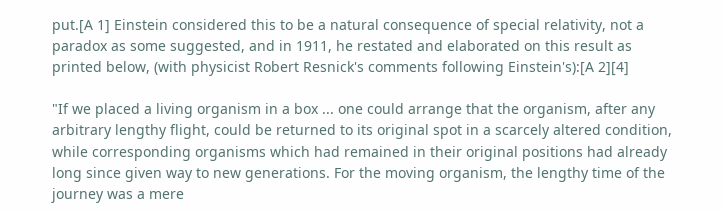put.[A 1] Einstein considered this to be a natural consequence of special relativity, not a paradox as some suggested, and in 1911, he restated and elaborated on this result as printed below, (with physicist Robert Resnick's comments following Einstein's):[A 2][4]

"If we placed a living organism in a box ... one could arrange that the organism, after any arbitrary lengthy flight, could be returned to its original spot in a scarcely altered condition, while corresponding organisms which had remained in their original positions had already long since given way to new generations. For the moving organism, the lengthy time of the journey was a mere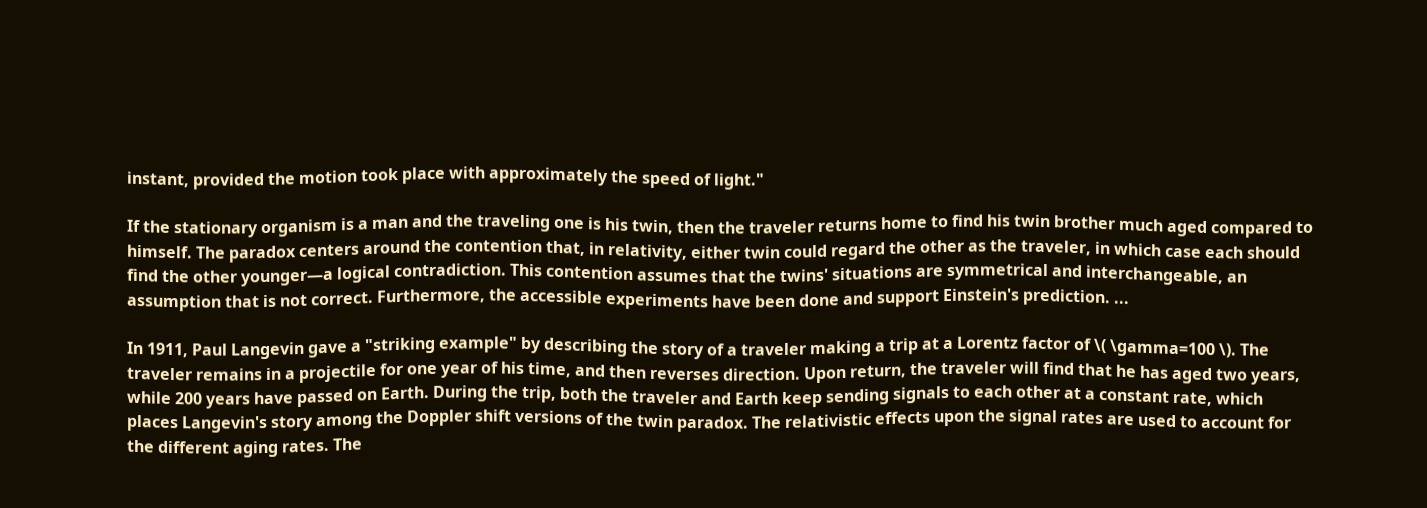instant, provided the motion took place with approximately the speed of light."

If the stationary organism is a man and the traveling one is his twin, then the traveler returns home to find his twin brother much aged compared to himself. The paradox centers around the contention that, in relativity, either twin could regard the other as the traveler, in which case each should find the other younger—a logical contradiction. This contention assumes that the twins' situations are symmetrical and interchangeable, an assumption that is not correct. Furthermore, the accessible experiments have been done and support Einstein's prediction. ...

In 1911, Paul Langevin gave a "striking example" by describing the story of a traveler making a trip at a Lorentz factor of \( \gamma=100 \). The traveler remains in a projectile for one year of his time, and then reverses direction. Upon return, the traveler will find that he has aged two years, while 200 years have passed on Earth. During the trip, both the traveler and Earth keep sending signals to each other at a constant rate, which places Langevin's story among the Doppler shift versions of the twin paradox. The relativistic effects upon the signal rates are used to account for the different aging rates. The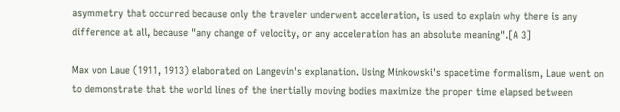asymmetry that occurred because only the traveler underwent acceleration, is used to explain why there is any difference at all, because "any change of velocity, or any acceleration has an absolute meaning".[A 3]

Max von Laue (1911, 1913) elaborated on Langevin's explanation. Using Minkowski's spacetime formalism, Laue went on to demonstrate that the world lines of the inertially moving bodies maximize the proper time elapsed between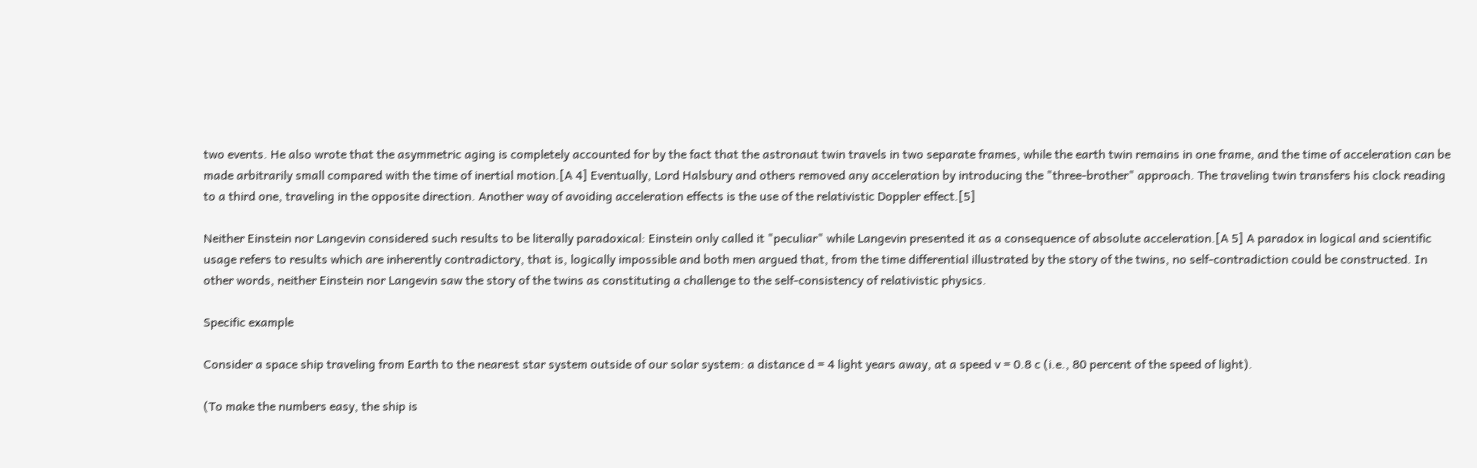two events. He also wrote that the asymmetric aging is completely accounted for by the fact that the astronaut twin travels in two separate frames, while the earth twin remains in one frame, and the time of acceleration can be made arbitrarily small compared with the time of inertial motion.[A 4] Eventually, Lord Halsbury and others removed any acceleration by introducing the "three-brother" approach. The traveling twin transfers his clock reading to a third one, traveling in the opposite direction. Another way of avoiding acceleration effects is the use of the relativistic Doppler effect.[5]

Neither Einstein nor Langevin considered such results to be literally paradoxical: Einstein only called it "peculiar" while Langevin presented it as a consequence of absolute acceleration.[A 5] A paradox in logical and scientific usage refers to results which are inherently contradictory, that is, logically impossible and both men argued that, from the time differential illustrated by the story of the twins, no self-contradiction could be constructed. In other words, neither Einstein nor Langevin saw the story of the twins as constituting a challenge to the self-consistency of relativistic physics.

Specific example

Consider a space ship traveling from Earth to the nearest star system outside of our solar system: a distance d = 4 light years away, at a speed v = 0.8 c (i.e., 80 percent of the speed of light).

(To make the numbers easy, the ship is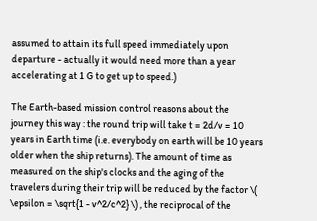assumed to attain its full speed immediately upon departure - actually it would need more than a year accelerating at 1 G to get up to speed.)

The Earth-based mission control reasons about the journey this way : the round trip will take t = 2d/v = 10 years in Earth time (i.e. everybody on earth will be 10 years older when the ship returns). The amount of time as measured on the ship's clocks and the aging of the travelers during their trip will be reduced by the factor \( \epsilon = \sqrt{1 - v^2/c^2} \) , the reciprocal of the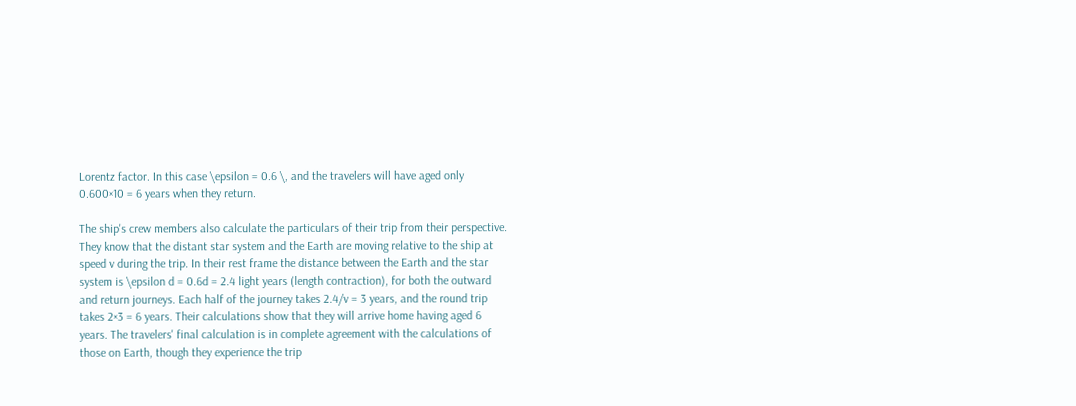Lorentz factor. In this case \epsilon = 0.6 \, and the travelers will have aged only 0.600×10 = 6 years when they return.

The ship's crew members also calculate the particulars of their trip from their perspective. They know that the distant star system and the Earth are moving relative to the ship at speed v during the trip. In their rest frame the distance between the Earth and the star system is \epsilon d = 0.6d = 2.4 light years (length contraction), for both the outward and return journeys. Each half of the journey takes 2.4/v = 3 years, and the round trip takes 2×3 = 6 years. Their calculations show that they will arrive home having aged 6 years. The travelers' final calculation is in complete agreement with the calculations of those on Earth, though they experience the trip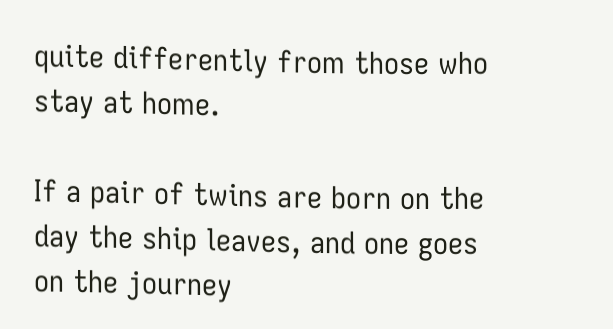quite differently from those who stay at home.

If a pair of twins are born on the day the ship leaves, and one goes on the journey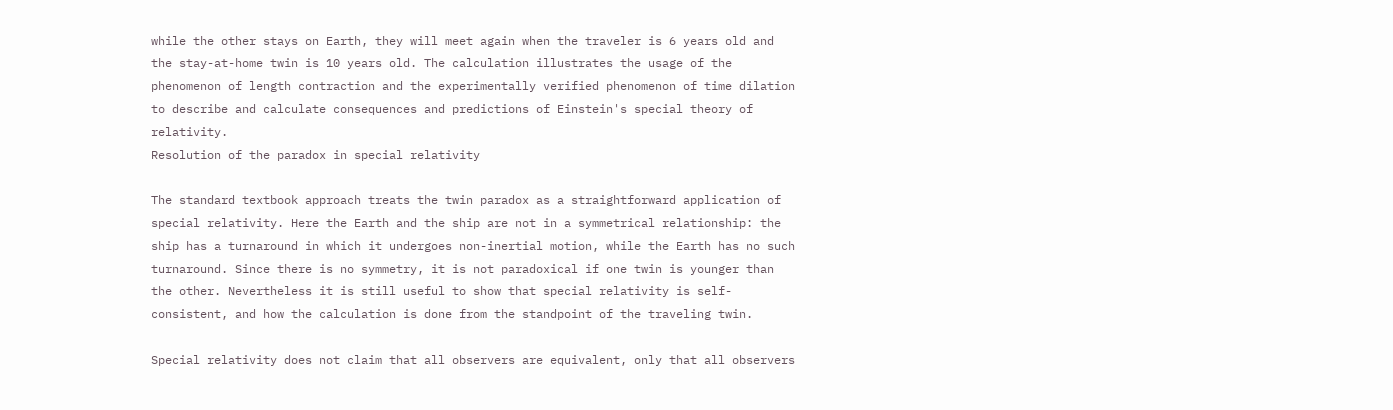while the other stays on Earth, they will meet again when the traveler is 6 years old and the stay-at-home twin is 10 years old. The calculation illustrates the usage of the phenomenon of length contraction and the experimentally verified phenomenon of time dilation to describe and calculate consequences and predictions of Einstein's special theory of relativity.
Resolution of the paradox in special relativity

The standard textbook approach treats the twin paradox as a straightforward application of special relativity. Here the Earth and the ship are not in a symmetrical relationship: the ship has a turnaround in which it undergoes non-inertial motion, while the Earth has no such turnaround. Since there is no symmetry, it is not paradoxical if one twin is younger than the other. Nevertheless it is still useful to show that special relativity is self-consistent, and how the calculation is done from the standpoint of the traveling twin.

Special relativity does not claim that all observers are equivalent, only that all observers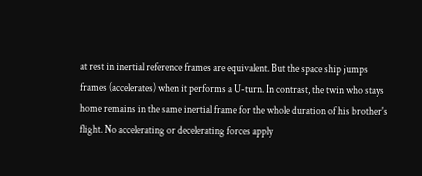at rest in inertial reference frames are equivalent. But the space ship jumps frames (accelerates) when it performs a U-turn. In contrast, the twin who stays home remains in the same inertial frame for the whole duration of his brother's flight. No accelerating or decelerating forces apply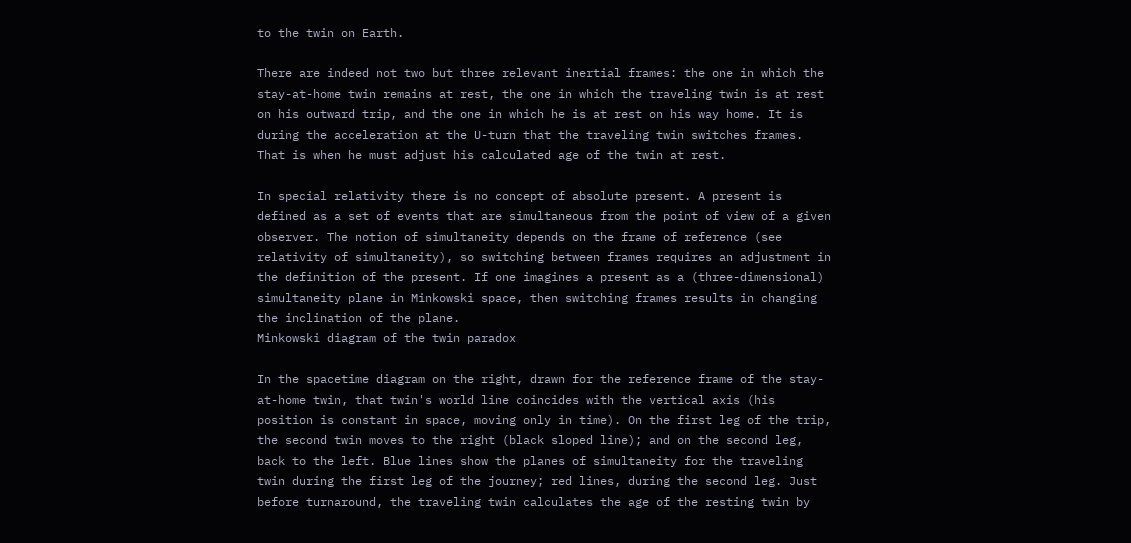to the twin on Earth.

There are indeed not two but three relevant inertial frames: the one in which the stay-at-home twin remains at rest, the one in which the traveling twin is at rest on his outward trip, and the one in which he is at rest on his way home. It is during the acceleration at the U-turn that the traveling twin switches frames. That is when he must adjust his calculated age of the twin at rest.

In special relativity there is no concept of absolute present. A present is defined as a set of events that are simultaneous from the point of view of a given observer. The notion of simultaneity depends on the frame of reference (see relativity of simultaneity), so switching between frames requires an adjustment in the definition of the present. If one imagines a present as a (three-dimensional) simultaneity plane in Minkowski space, then switching frames results in changing the inclination of the plane.
Minkowski diagram of the twin paradox

In the spacetime diagram on the right, drawn for the reference frame of the stay-at-home twin, that twin's world line coincides with the vertical axis (his position is constant in space, moving only in time). On the first leg of the trip, the second twin moves to the right (black sloped line); and on the second leg, back to the left. Blue lines show the planes of simultaneity for the traveling twin during the first leg of the journey; red lines, during the second leg. Just before turnaround, the traveling twin calculates the age of the resting twin by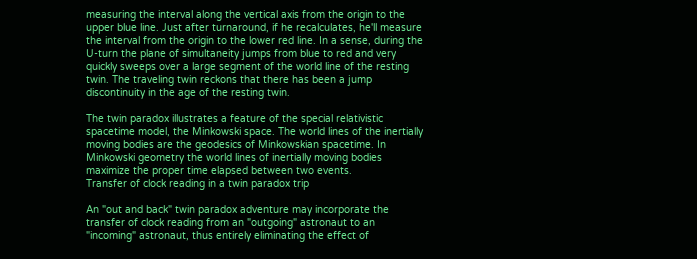measuring the interval along the vertical axis from the origin to the upper blue line. Just after turnaround, if he recalculates, he'll measure the interval from the origin to the lower red line. In a sense, during the U-turn the plane of simultaneity jumps from blue to red and very quickly sweeps over a large segment of the world line of the resting twin. The traveling twin reckons that there has been a jump discontinuity in the age of the resting twin.

The twin paradox illustrates a feature of the special relativistic spacetime model, the Minkowski space. The world lines of the inertially moving bodies are the geodesics of Minkowskian spacetime. In Minkowski geometry the world lines of inertially moving bodies maximize the proper time elapsed between two events.
Transfer of clock reading in a twin paradox trip

An "out and back" twin paradox adventure may incorporate the transfer of clock reading from an "outgoing" astronaut to an "incoming" astronaut, thus entirely eliminating the effect of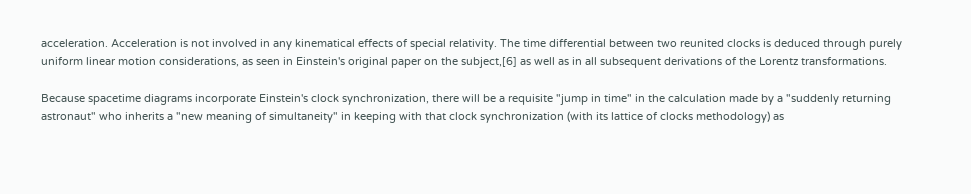acceleration. Acceleration is not involved in any kinematical effects of special relativity. The time differential between two reunited clocks is deduced through purely uniform linear motion considerations, as seen in Einstein's original paper on the subject,[6] as well as in all subsequent derivations of the Lorentz transformations.

Because spacetime diagrams incorporate Einstein's clock synchronization, there will be a requisite "jump in time" in the calculation made by a "suddenly returning astronaut" who inherits a "new meaning of simultaneity" in keeping with that clock synchronization (with its lattice of clocks methodology) as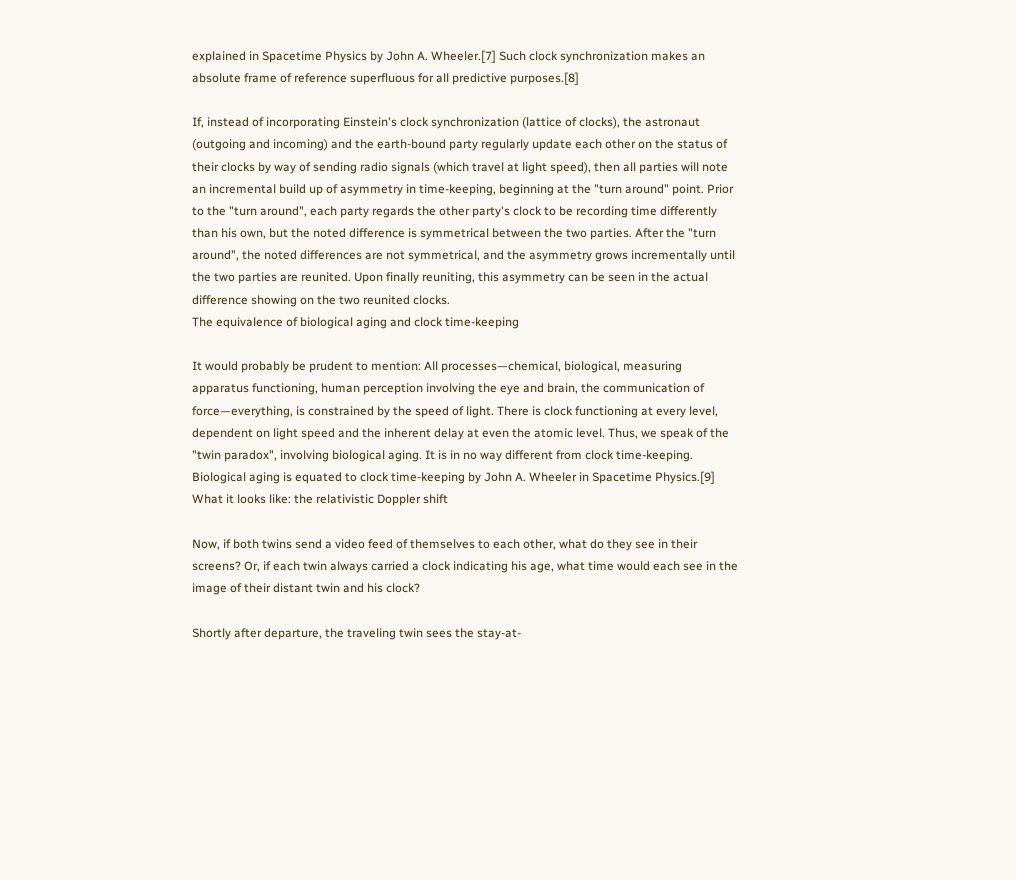explained in Spacetime Physics by John A. Wheeler.[7] Such clock synchronization makes an absolute frame of reference superfluous for all predictive purposes.[8]

If, instead of incorporating Einstein's clock synchronization (lattice of clocks), the astronaut (outgoing and incoming) and the earth-bound party regularly update each other on the status of their clocks by way of sending radio signals (which travel at light speed), then all parties will note an incremental build up of asymmetry in time-keeping, beginning at the "turn around" point. Prior to the "turn around", each party regards the other party's clock to be recording time differently than his own, but the noted difference is symmetrical between the two parties. After the "turn around", the noted differences are not symmetrical, and the asymmetry grows incrementally until the two parties are reunited. Upon finally reuniting, this asymmetry can be seen in the actual difference showing on the two reunited clocks.
The equivalence of biological aging and clock time-keeping

It would probably be prudent to mention: All processes—chemical, biological, measuring apparatus functioning, human perception involving the eye and brain, the communication of force—everything, is constrained by the speed of light. There is clock functioning at every level, dependent on light speed and the inherent delay at even the atomic level. Thus, we speak of the "twin paradox", involving biological aging. It is in no way different from clock time-keeping. Biological aging is equated to clock time-keeping by John A. Wheeler in Spacetime Physics.[9]
What it looks like: the relativistic Doppler shift

Now, if both twins send a video feed of themselves to each other, what do they see in their screens? Or, if each twin always carried a clock indicating his age, what time would each see in the image of their distant twin and his clock?

Shortly after departure, the traveling twin sees the stay-at-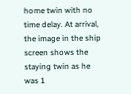home twin with no time delay. At arrival, the image in the ship screen shows the staying twin as he was 1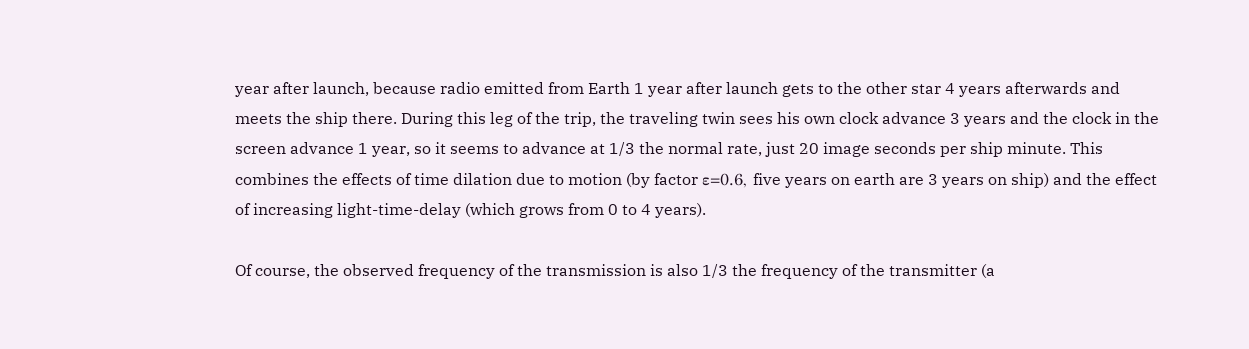year after launch, because radio emitted from Earth 1 year after launch gets to the other star 4 years afterwards and meets the ship there. During this leg of the trip, the traveling twin sees his own clock advance 3 years and the clock in the screen advance 1 year, so it seems to advance at 1/3 the normal rate, just 20 image seconds per ship minute. This combines the effects of time dilation due to motion (by factor ε=0.6, five years on earth are 3 years on ship) and the effect of increasing light-time-delay (which grows from 0 to 4 years).

Of course, the observed frequency of the transmission is also 1/3 the frequency of the transmitter (a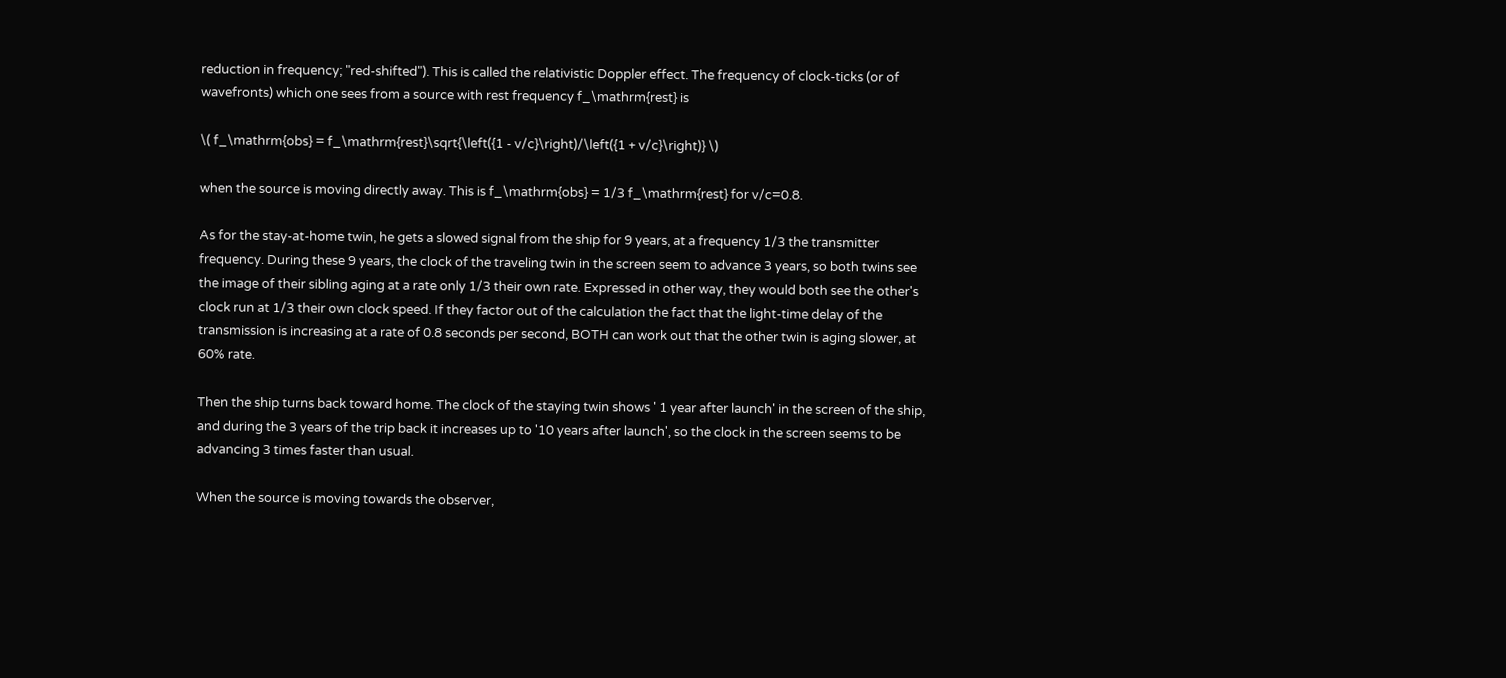reduction in frequency; "red-shifted"). This is called the relativistic Doppler effect. The frequency of clock-ticks (or of wavefronts) which one sees from a source with rest frequency f_\mathrm{rest} is

\( f_\mathrm{obs} = f_\mathrm{rest}\sqrt{\left({1 - v/c}\right)/\left({1 + v/c}\right)} \)

when the source is moving directly away. This is f_\mathrm{obs} = 1/3 f_\mathrm{rest} for v/c=0.8.

As for the stay-at-home twin, he gets a slowed signal from the ship for 9 years, at a frequency 1/3 the transmitter frequency. During these 9 years, the clock of the traveling twin in the screen seem to advance 3 years, so both twins see the image of their sibling aging at a rate only 1/3 their own rate. Expressed in other way, they would both see the other's clock run at 1/3 their own clock speed. If they factor out of the calculation the fact that the light-time delay of the transmission is increasing at a rate of 0.8 seconds per second, BOTH can work out that the other twin is aging slower, at 60% rate.

Then the ship turns back toward home. The clock of the staying twin shows ' 1 year after launch' in the screen of the ship, and during the 3 years of the trip back it increases up to '10 years after launch', so the clock in the screen seems to be advancing 3 times faster than usual.

When the source is moving towards the observer,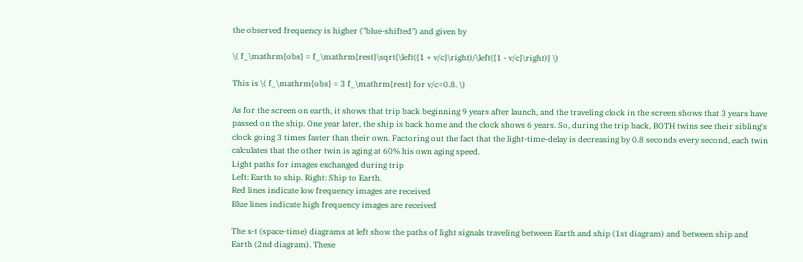the observed frequency is higher ("blue-shifted") and given by

\( f_\mathrm{obs} = f_\mathrm{rest}\sqrt{\left({1 + v/c}\right)/\left({1 - v/c}\right)} \)

This is \( f_\mathrm{obs} = 3 f_\mathrm{rest} for v/c=0.8. \)

As for the screen on earth, it shows that trip back beginning 9 years after launch, and the traveling clock in the screen shows that 3 years have passed on the ship. One year later, the ship is back home and the clock shows 6 years. So, during the trip back, BOTH twins see their sibling's clock going 3 times faster than their own. Factoring out the fact that the light-time-delay is decreasing by 0.8 seconds every second, each twin calculates that the other twin is aging at 60% his own aging speed.
Light paths for images exchanged during trip
Left: Earth to ship. Right: Ship to Earth.
Red lines indicate low frequency images are received
Blue lines indicate high frequency images are received

The x-t (space-time) diagrams at left show the paths of light signals traveling between Earth and ship (1st diagram) and between ship and Earth (2nd diagram). These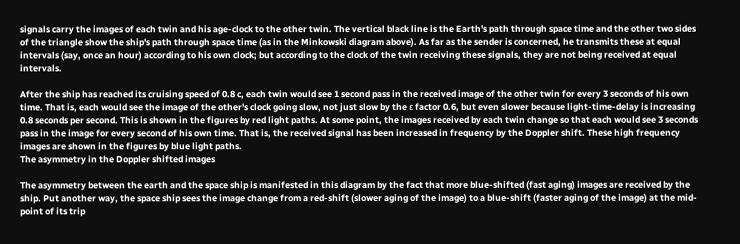signals carry the images of each twin and his age-clock to the other twin. The vertical black line is the Earth's path through space time and the other two sides of the triangle show the ship's path through space time (as in the Minkowski diagram above). As far as the sender is concerned, he transmits these at equal intervals (say, once an hour) according to his own clock; but according to the clock of the twin receiving these signals, they are not being received at equal intervals.

After the ship has reached its cruising speed of 0.8 c, each twin would see 1 second pass in the received image of the other twin for every 3 seconds of his own time. That is, each would see the image of the other's clock going slow, not just slow by the ε factor 0.6, but even slower because light-time-delay is increasing 0.8 seconds per second. This is shown in the figures by red light paths. At some point, the images received by each twin change so that each would see 3 seconds pass in the image for every second of his own time. That is, the received signal has been increased in frequency by the Doppler shift. These high frequency images are shown in the figures by blue light paths.
The asymmetry in the Doppler shifted images

The asymmetry between the earth and the space ship is manifested in this diagram by the fact that more blue-shifted (fast aging) images are received by the ship. Put another way, the space ship sees the image change from a red-shift (slower aging of the image) to a blue-shift (faster aging of the image) at the mid-point of its trip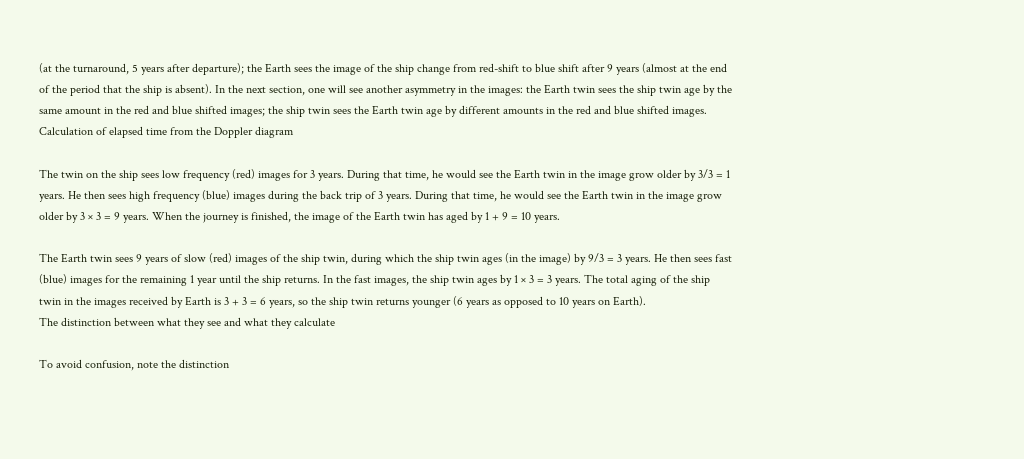(at the turnaround, 5 years after departure); the Earth sees the image of the ship change from red-shift to blue shift after 9 years (almost at the end of the period that the ship is absent). In the next section, one will see another asymmetry in the images: the Earth twin sees the ship twin age by the same amount in the red and blue shifted images; the ship twin sees the Earth twin age by different amounts in the red and blue shifted images.
Calculation of elapsed time from the Doppler diagram

The twin on the ship sees low frequency (red) images for 3 years. During that time, he would see the Earth twin in the image grow older by 3/3 = 1 years. He then sees high frequency (blue) images during the back trip of 3 years. During that time, he would see the Earth twin in the image grow older by 3 × 3 = 9 years. When the journey is finished, the image of the Earth twin has aged by 1 + 9 = 10 years.

The Earth twin sees 9 years of slow (red) images of the ship twin, during which the ship twin ages (in the image) by 9/3 = 3 years. He then sees fast (blue) images for the remaining 1 year until the ship returns. In the fast images, the ship twin ages by 1 × 3 = 3 years. The total aging of the ship twin in the images received by Earth is 3 + 3 = 6 years, so the ship twin returns younger (6 years as opposed to 10 years on Earth).
The distinction between what they see and what they calculate

To avoid confusion, note the distinction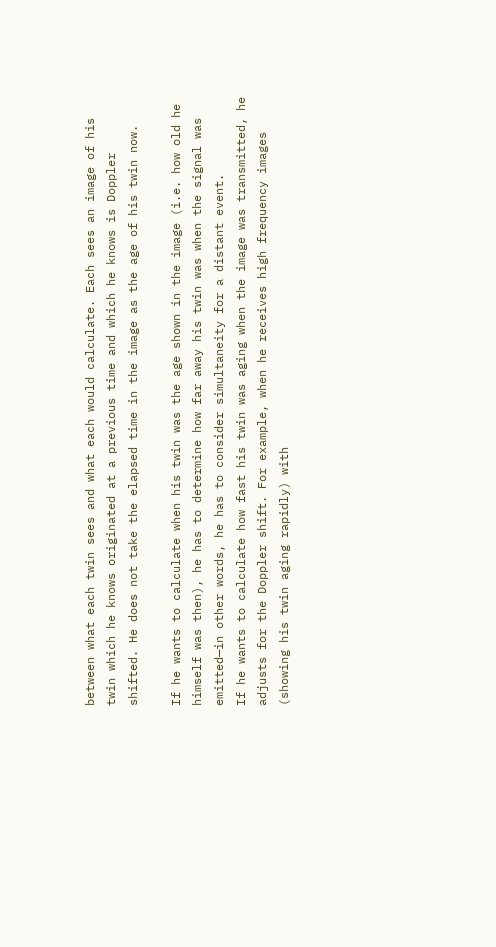between what each twin sees and what each would calculate. Each sees an image of his twin which he knows originated at a previous time and which he knows is Doppler shifted. He does not take the elapsed time in the image as the age of his twin now.

If he wants to calculate when his twin was the age shown in the image (i.e. how old he himself was then), he has to determine how far away his twin was when the signal was emitted—in other words, he has to consider simultaneity for a distant event.
If he wants to calculate how fast his twin was aging when the image was transmitted, he adjusts for the Doppler shift. For example, when he receives high frequency images (showing his twin aging rapidly) with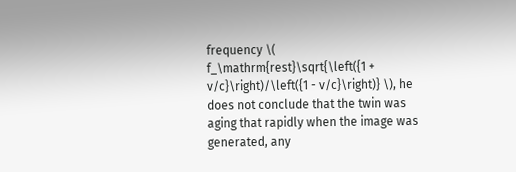frequency \( f_\mathrm{rest}\sqrt{\left({1 + v/c}\right)/\left({1 - v/c}\right)} \), he does not conclude that the twin was aging that rapidly when the image was generated, any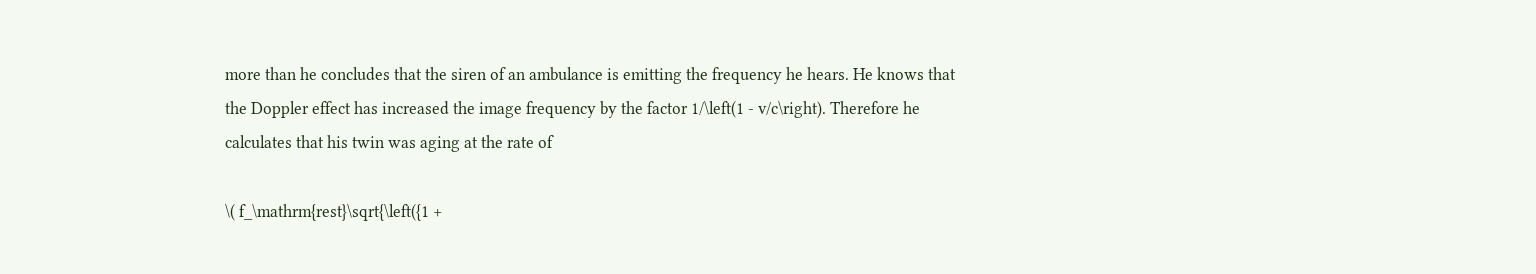more than he concludes that the siren of an ambulance is emitting the frequency he hears. He knows that the Doppler effect has increased the image frequency by the factor 1/\left(1 - v/c\right). Therefore he calculates that his twin was aging at the rate of

\( f_\mathrm{rest}\sqrt{\left({1 +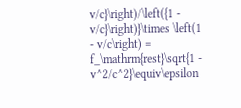v/c}\right)/\left({1 - v/c}\right)}\times \left(1 - v/c\right) = f_\mathrm{rest}\sqrt{1 - v^2/c^2}\equiv\epsilon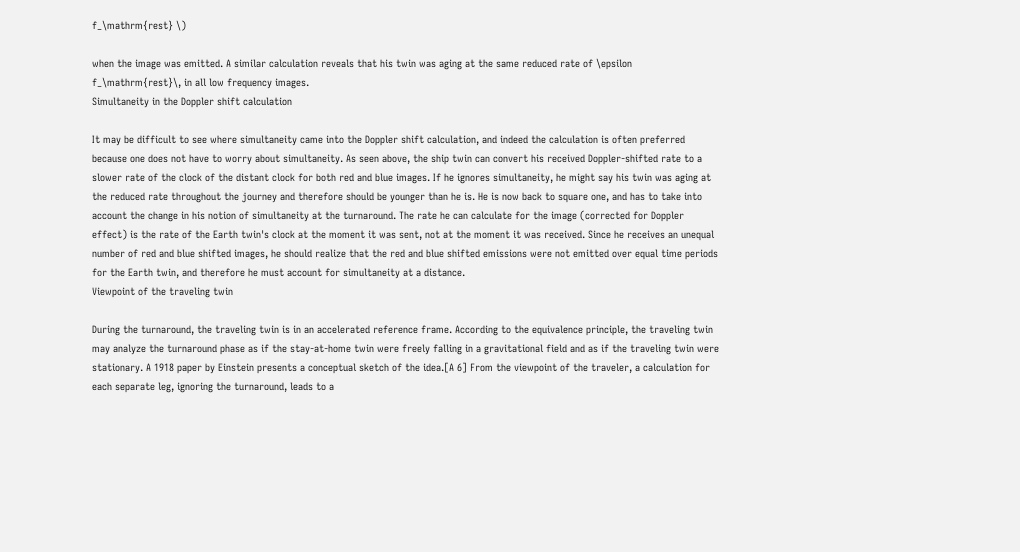f_\mathrm{rest} \)

when the image was emitted. A similar calculation reveals that his twin was aging at the same reduced rate of \epsilon f_\mathrm{rest}\, in all low frequency images.
Simultaneity in the Doppler shift calculation

It may be difficult to see where simultaneity came into the Doppler shift calculation, and indeed the calculation is often preferred because one does not have to worry about simultaneity. As seen above, the ship twin can convert his received Doppler-shifted rate to a slower rate of the clock of the distant clock for both red and blue images. If he ignores simultaneity, he might say his twin was aging at the reduced rate throughout the journey and therefore should be younger than he is. He is now back to square one, and has to take into account the change in his notion of simultaneity at the turnaround. The rate he can calculate for the image (corrected for Doppler effect) is the rate of the Earth twin's clock at the moment it was sent, not at the moment it was received. Since he receives an unequal number of red and blue shifted images, he should realize that the red and blue shifted emissions were not emitted over equal time periods for the Earth twin, and therefore he must account for simultaneity at a distance.
Viewpoint of the traveling twin

During the turnaround, the traveling twin is in an accelerated reference frame. According to the equivalence principle, the traveling twin may analyze the turnaround phase as if the stay-at-home twin were freely falling in a gravitational field and as if the traveling twin were stationary. A 1918 paper by Einstein presents a conceptual sketch of the idea.[A 6] From the viewpoint of the traveler, a calculation for each separate leg, ignoring the turnaround, leads to a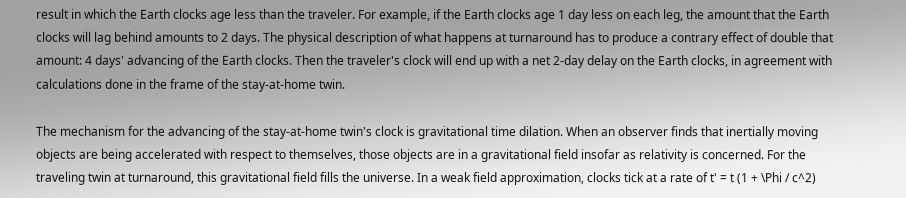result in which the Earth clocks age less than the traveler. For example, if the Earth clocks age 1 day less on each leg, the amount that the Earth clocks will lag behind amounts to 2 days. The physical description of what happens at turnaround has to produce a contrary effect of double that amount: 4 days' advancing of the Earth clocks. Then the traveler's clock will end up with a net 2-day delay on the Earth clocks, in agreement with calculations done in the frame of the stay-at-home twin.

The mechanism for the advancing of the stay-at-home twin's clock is gravitational time dilation. When an observer finds that inertially moving objects are being accelerated with respect to themselves, those objects are in a gravitational field insofar as relativity is concerned. For the traveling twin at turnaround, this gravitational field fills the universe. In a weak field approximation, clocks tick at a rate of t' = t (1 + \Phi / c^2)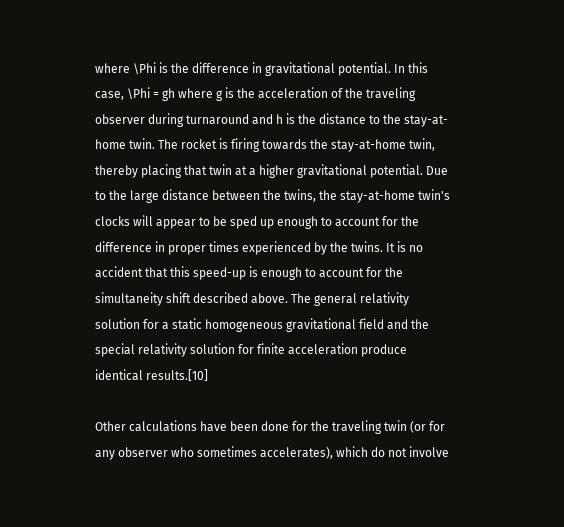where \Phi is the difference in gravitational potential. In this case, \Phi = gh where g is the acceleration of the traveling observer during turnaround and h is the distance to the stay-at-home twin. The rocket is firing towards the stay-at-home twin, thereby placing that twin at a higher gravitational potential. Due to the large distance between the twins, the stay-at-home twin's clocks will appear to be sped up enough to account for the difference in proper times experienced by the twins. It is no accident that this speed-up is enough to account for the simultaneity shift described above. The general relativity solution for a static homogeneous gravitational field and the special relativity solution for finite acceleration produce identical results.[10]

Other calculations have been done for the traveling twin (or for any observer who sometimes accelerates), which do not involve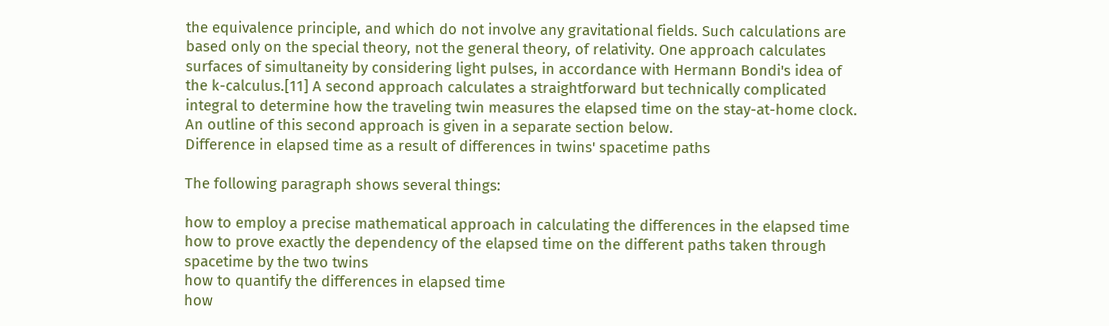the equivalence principle, and which do not involve any gravitational fields. Such calculations are based only on the special theory, not the general theory, of relativity. One approach calculates surfaces of simultaneity by considering light pulses, in accordance with Hermann Bondi's idea of the k-calculus.[11] A second approach calculates a straightforward but technically complicated integral to determine how the traveling twin measures the elapsed time on the stay-at-home clock. An outline of this second approach is given in a separate section below.
Difference in elapsed time as a result of differences in twins' spacetime paths

The following paragraph shows several things:

how to employ a precise mathematical approach in calculating the differences in the elapsed time
how to prove exactly the dependency of the elapsed time on the different paths taken through spacetime by the two twins
how to quantify the differences in elapsed time
how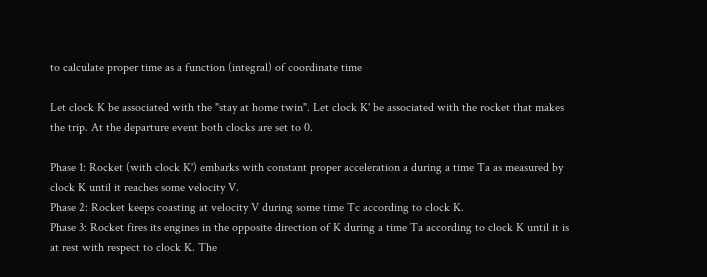to calculate proper time as a function (integral) of coordinate time

Let clock K be associated with the "stay at home twin". Let clock K' be associated with the rocket that makes the trip. At the departure event both clocks are set to 0.

Phase 1: Rocket (with clock K') embarks with constant proper acceleration a during a time Ta as measured by clock K until it reaches some velocity V.
Phase 2: Rocket keeps coasting at velocity V during some time Tc according to clock K.
Phase 3: Rocket fires its engines in the opposite direction of K during a time Ta according to clock K until it is at rest with respect to clock K. The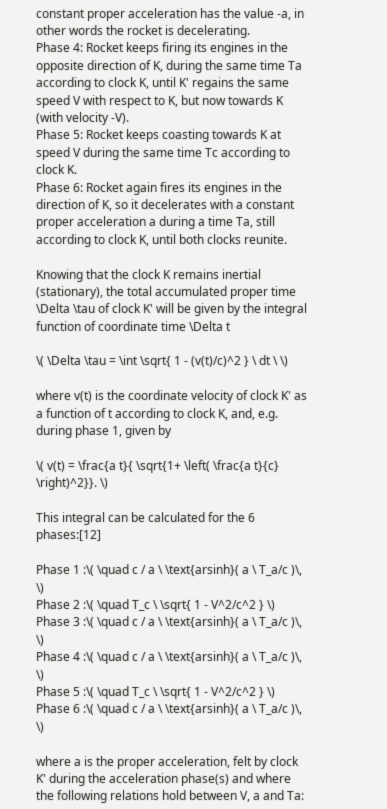constant proper acceleration has the value -a, in other words the rocket is decelerating.
Phase 4: Rocket keeps firing its engines in the opposite direction of K, during the same time Ta according to clock K, until K' regains the same speed V with respect to K, but now towards K (with velocity -V).
Phase 5: Rocket keeps coasting towards K at speed V during the same time Tc according to clock K.
Phase 6: Rocket again fires its engines in the direction of K, so it decelerates with a constant proper acceleration a during a time Ta, still according to clock K, until both clocks reunite.

Knowing that the clock K remains inertial (stationary), the total accumulated proper time \Delta \tau of clock K' will be given by the integral function of coordinate time \Delta t

\( \Delta \tau = \int \sqrt{ 1 - (v(t)/c)^2 } \ dt \ \)

where v(t) is the coordinate velocity of clock K' as a function of t according to clock K, and, e.g. during phase 1, given by

\( v(t) = \frac{a t}{ \sqrt{1+ \left( \frac{a t}{c} \right)^2}}. \)

This integral can be calculated for the 6 phases:[12]

Phase 1 :\( \quad c / a \ \text{arsinh}( a \ T_a/c )\, \)
Phase 2 :\( \quad T_c \ \sqrt{ 1 - V^2/c^2 } \)
Phase 3 :\( \quad c / a \ \text{arsinh}( a \ T_a/c )\, \)
Phase 4 :\( \quad c / a \ \text{arsinh}( a \ T_a/c )\, \)
Phase 5 :\( \quad T_c \ \sqrt{ 1 - V^2/c^2 } \)
Phase 6 :\( \quad c / a \ \text{arsinh}( a \ T_a/c )\, \)

where a is the proper acceleration, felt by clock K' during the acceleration phase(s) and where the following relations hold between V, a and Ta: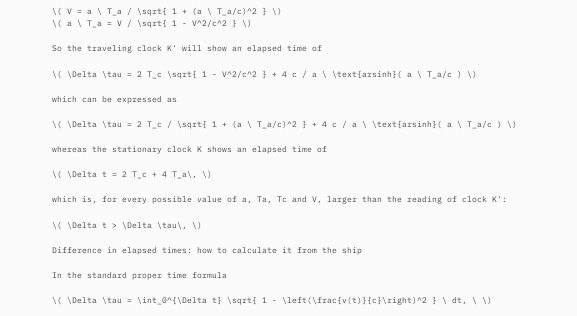\( V = a \ T_a / \sqrt{ 1 + (a \ T_a/c)^2 } \)
\( a \ T_a = V / \sqrt{ 1 - V^2/c^2 } \)

So the traveling clock K' will show an elapsed time of

\( \Delta \tau = 2 T_c \sqrt{ 1 - V^2/c^2 } + 4 c / a \ \text{arsinh}( a \ T_a/c ) \)

which can be expressed as

\( \Delta \tau = 2 T_c / \sqrt{ 1 + (a \ T_a/c)^2 } + 4 c / a \ \text{arsinh}( a \ T_a/c ) \)

whereas the stationary clock K shows an elapsed time of

\( \Delta t = 2 T_c + 4 T_a\, \)

which is, for every possible value of a, Ta, Tc and V, larger than the reading of clock K':

\( \Delta t > \Delta \tau\, \)

Difference in elapsed times: how to calculate it from the ship

In the standard proper time formula

\( \Delta \tau = \int_0^{\Delta t} \sqrt{ 1 - \left(\frac{v(t)}{c}\right)^2 } \ dt, \ \)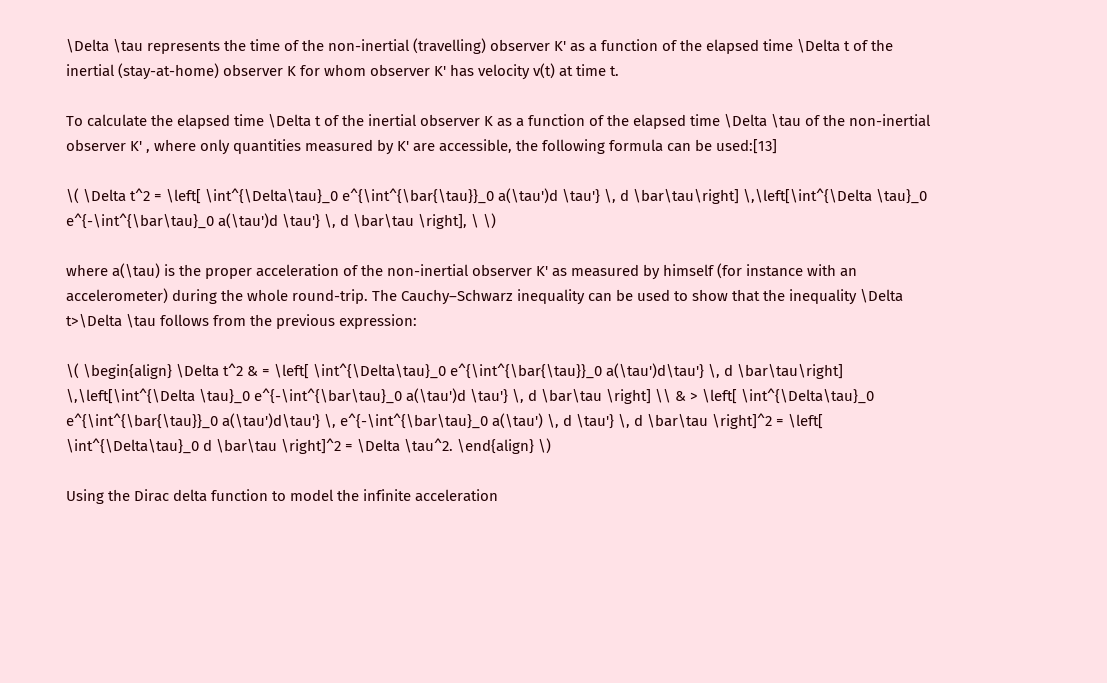\Delta \tau represents the time of the non-inertial (travelling) observer K' as a function of the elapsed time \Delta t of the inertial (stay-at-home) observer K for whom observer K' has velocity v(t) at time t.

To calculate the elapsed time \Delta t of the inertial observer K as a function of the elapsed time \Delta \tau of the non-inertial observer K' , where only quantities measured by K' are accessible, the following formula can be used:[13]

\( \Delta t^2 = \left[ \int^{\Delta\tau}_0 e^{\int^{\bar{\tau}}_0 a(\tau')d \tau'} \, d \bar\tau\right] \,\left[\int^{\Delta \tau}_0 e^{-\int^{\bar\tau}_0 a(\tau')d \tau'} \, d \bar\tau \right], \ \)

where a(\tau) is the proper acceleration of the non-inertial observer K' as measured by himself (for instance with an accelerometer) during the whole round-trip. The Cauchy–Schwarz inequality can be used to show that the inequality \Delta t>\Delta \tau follows from the previous expression:

\( \begin{align} \Delta t^2 & = \left[ \int^{\Delta\tau}_0 e^{\int^{\bar{\tau}}_0 a(\tau')d\tau'} \, d \bar\tau\right] \,\left[\int^{\Delta \tau}_0 e^{-\int^{\bar\tau}_0 a(\tau')d \tau'} \, d \bar\tau \right] \\ & > \left[ \int^{\Delta\tau}_0 e^{\int^{\bar{\tau}}_0 a(\tau')d\tau'} \, e^{-\int^{\bar\tau}_0 a(\tau') \, d \tau'} \, d \bar\tau \right]^2 = \left[ \int^{\Delta\tau}_0 d \bar\tau \right]^2 = \Delta \tau^2. \end{align} \)

Using the Dirac delta function to model the infinite acceleration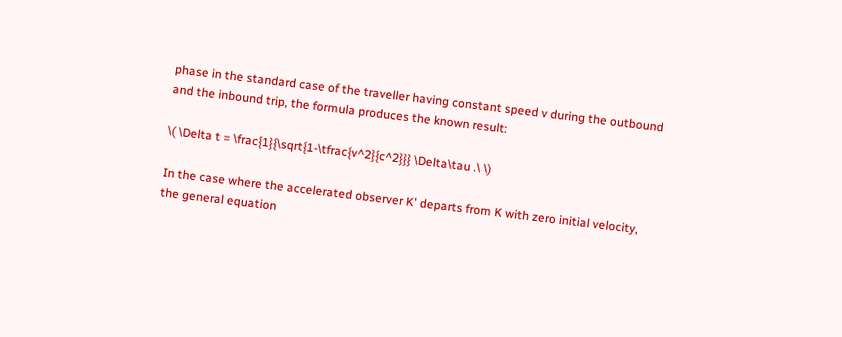phase in the standard case of the traveller having constant speed v during the outbound and the inbound trip, the formula produces the known result:

\( \Delta t = \frac{1}{\sqrt{1-\tfrac{v^2}{c^2}}} \Delta\tau .\ \)

In the case where the accelerated observer K' departs from K with zero initial velocity, the general equation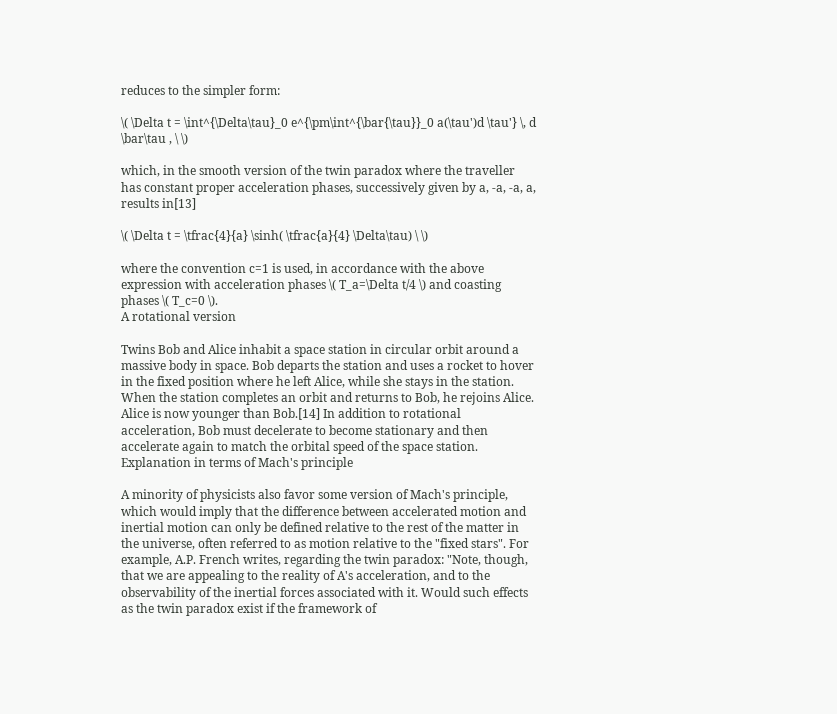reduces to the simpler form:

\( \Delta t = \int^{\Delta\tau}_0 e^{\pm\int^{\bar{\tau}}_0 a(\tau')d \tau'} \, d \bar\tau , \ \)

which, in the smooth version of the twin paradox where the traveller has constant proper acceleration phases, successively given by a, -a, -a, a, results in[13]

\( \Delta t = \tfrac{4}{a} \sinh( \tfrac{a}{4} \Delta\tau) \ \)

where the convention c=1 is used, in accordance with the above expression with acceleration phases \( T_a=\Delta t/4 \) and coasting phases \( T_c=0 \).
A rotational version

Twins Bob and Alice inhabit a space station in circular orbit around a massive body in space. Bob departs the station and uses a rocket to hover in the fixed position where he left Alice, while she stays in the station. When the station completes an orbit and returns to Bob, he rejoins Alice. Alice is now younger than Bob.[14] In addition to rotational acceleration, Bob must decelerate to become stationary and then accelerate again to match the orbital speed of the space station.
Explanation in terms of Mach's principle

A minority of physicists also favor some version of Mach's principle, which would imply that the difference between accelerated motion and inertial motion can only be defined relative to the rest of the matter in the universe, often referred to as motion relative to the "fixed stars". For example, A.P. French writes, regarding the twin paradox: "Note, though, that we are appealing to the reality of A's acceleration, and to the observability of the inertial forces associated with it. Would such effects as the twin paradox exist if the framework of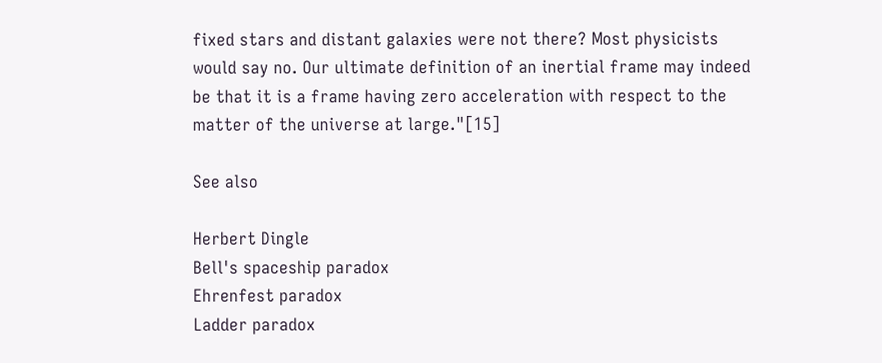fixed stars and distant galaxies were not there? Most physicists would say no. Our ultimate definition of an inertial frame may indeed be that it is a frame having zero acceleration with respect to the matter of the universe at large."[15]

See also

Herbert Dingle
Bell's spaceship paradox
Ehrenfest paradox
Ladder paradox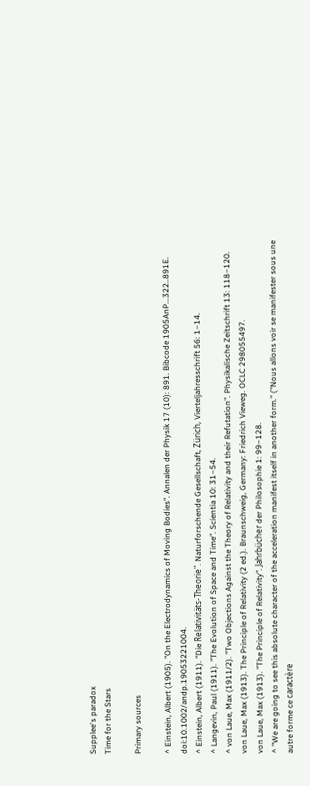Supplee's paradox
Time for the Stars

Primary sources

^ Einstein, Albert (1905). "On the Electrodynamics of Moving Bodies". Annalen der Physik 17 (10): 891. Bibcode 1905AnP...322..891E. doi:10.1002/andp.19053221004.
^ Einstein, Albert (1911). "Die Relativitäts-Theorie". Naturforschende Gesellschaft, Zürich, Vierteljahresschrift 56: 1–14.
^ Langevin, Paul (1911). "The Evolution of Space and Time". Scientia 10: 31–54.
^ von Laue, Max (1911/2). "Two Objections Against the Theory of Relativity and their Refutation". Physikalische Zeitschrift 13: 118–120.
von Laue, Max (1913). The Principle of Relativity (2 ed.). Braunschweig, Germany: Friedrich Vieweg. OCLC 298055497.
von Laue, Max (1913). "The Principle of Relativity". Jahrbücher der Philosophie 1: 99–128.
^ "We are going to see this absolute character of the acceleration manifest itself in another form." ("Nous allons voir se manifester sous une autre forme ce caractère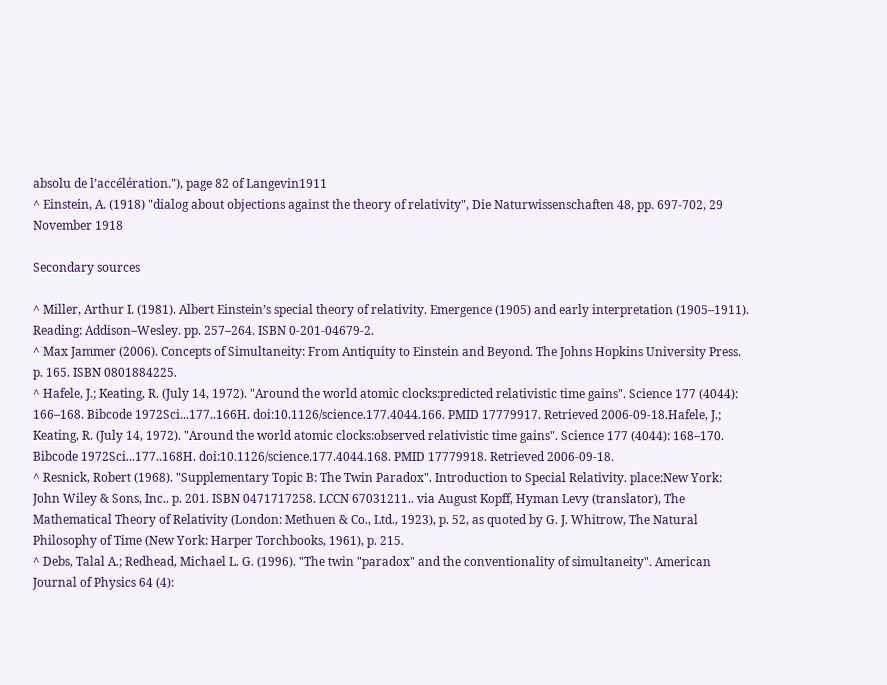absolu de l’accélération."), page 82 of Langevin1911
^ Einstein, A. (1918) "dialog about objections against the theory of relativity", Die Naturwissenschaften 48, pp. 697-702, 29 November 1918

Secondary sources

^ Miller, Arthur I. (1981). Albert Einstein’s special theory of relativity. Emergence (1905) and early interpretation (1905–1911). Reading: Addison–Wesley. pp. 257–264. ISBN 0-201-04679-2.
^ Max Jammer (2006). Concepts of Simultaneity: From Antiquity to Einstein and Beyond. The Johns Hopkins University Press. p. 165. ISBN 0801884225.
^ Hafele, J.; Keating, R. (July 14, 1972). "Around the world atomic clocks:predicted relativistic time gains". Science 177 (4044): 166–168. Bibcode 1972Sci...177..166H. doi:10.1126/science.177.4044.166. PMID 17779917. Retrieved 2006-09-18.Hafele, J.; Keating, R. (July 14, 1972). "Around the world atomic clocks:observed relativistic time gains". Science 177 (4044): 168–170. Bibcode 1972Sci...177..168H. doi:10.1126/science.177.4044.168. PMID 17779918. Retrieved 2006-09-18.
^ Resnick, Robert (1968). "Supplementary Topic B: The Twin Paradox". Introduction to Special Relativity. place:New York: John Wiley & Sons, Inc.. p. 201. ISBN 0471717258. LCCN 67031211.. via August Kopff, Hyman Levy (translator), The Mathematical Theory of Relativity (London: Methuen & Co., Ltd., 1923), p. 52, as quoted by G. J. Whitrow, The Natural Philosophy of Time (New York: Harper Torchbooks, 1961), p. 215.
^ Debs, Talal A.; Redhead, Michael L. G. (1996). "The twin "paradox" and the conventionality of simultaneity". American Journal of Physics 64 (4):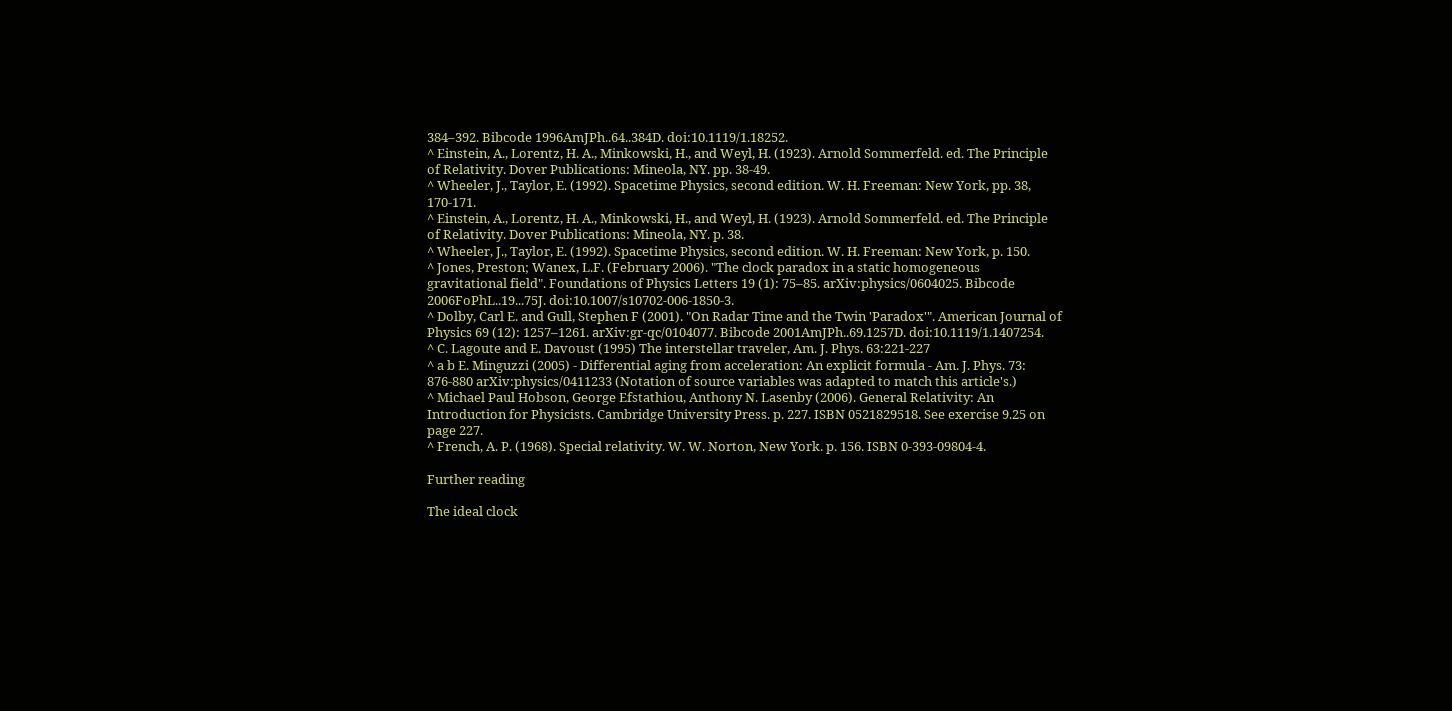384–392. Bibcode 1996AmJPh..64..384D. doi:10.1119/1.18252.
^ Einstein, A., Lorentz, H. A., Minkowski, H., and Weyl, H. (1923). Arnold Sommerfeld. ed. The Principle of Relativity. Dover Publications: Mineola, NY. pp. 38-49.
^ Wheeler, J., Taylor, E. (1992). Spacetime Physics, second edition. W. H. Freeman: New York, pp. 38, 170-171.
^ Einstein, A., Lorentz, H. A., Minkowski, H., and Weyl, H. (1923). Arnold Sommerfeld. ed. The Principle of Relativity. Dover Publications: Mineola, NY. p. 38.
^ Wheeler, J., Taylor, E. (1992). Spacetime Physics, second edition. W. H. Freeman: New York, p. 150.
^ Jones, Preston; Wanex, L.F. (February 2006). "The clock paradox in a static homogeneous gravitational field". Foundations of Physics Letters 19 (1): 75–85. arXiv:physics/0604025. Bibcode 2006FoPhL..19...75J. doi:10.1007/s10702-006-1850-3.
^ Dolby, Carl E. and Gull, Stephen F (2001). "On Radar Time and the Twin 'Paradox'". American Journal of Physics 69 (12): 1257–1261. arXiv:gr-qc/0104077. Bibcode 2001AmJPh..69.1257D. doi:10.1119/1.1407254.
^ C. Lagoute and E. Davoust (1995) The interstellar traveler, Am. J. Phys. 63:221-227
^ a b E. Minguzzi (2005) - Differential aging from acceleration: An explicit formula - Am. J. Phys. 73: 876-880 arXiv:physics/0411233 (Notation of source variables was adapted to match this article's.)
^ Michael Paul Hobson, George Efstathiou, Anthony N. Lasenby (2006). General Relativity: An Introduction for Physicists. Cambridge University Press. p. 227. ISBN 0521829518. See exercise 9.25 on page 227.
^ French, A. P. (1968). Special relativity. W. W. Norton, New York. p. 156. ISBN 0-393-09804-4.

Further reading

The ideal clock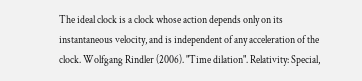The ideal clock is a clock whose action depends only on its instantaneous velocity, and is independent of any acceleration of the clock. Wolfgang Rindler (2006). "Time dilation". Relativity: Special,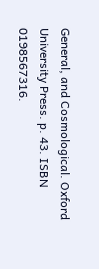General, and Cosmological. Oxford University Press. p. 43. ISBN 0198567316.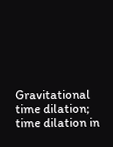Gravitational time dilation; time dilation in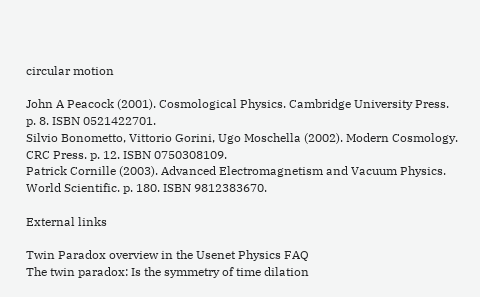circular motion

John A Peacock (2001). Cosmological Physics. Cambridge University Press. p. 8. ISBN 0521422701.
Silvio Bonometto, Vittorio Gorini, Ugo Moschella (2002). Modern Cosmology. CRC Press. p. 12. ISBN 0750308109.
Patrick Cornille (2003). Advanced Electromagnetism and Vacuum Physics. World Scientific. p. 180. ISBN 9812383670.

External links

Twin Paradox overview in the Usenet Physics FAQ
The twin paradox: Is the symmetry of time dilation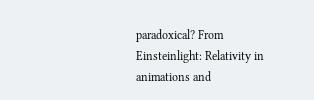paradoxical? From Einsteinlight: Relativity in animations and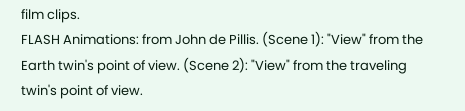film clips.
FLASH Animations: from John de Pillis. (Scene 1): "View" from the Earth twin's point of view. (Scene 2): "View" from the traveling twin's point of view.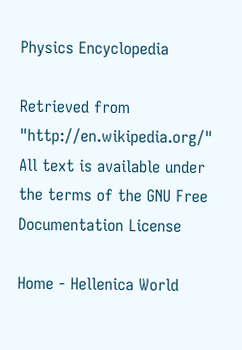Physics Encyclopedia

Retrieved from "http://en.wikipedia.org/"
All text is available under the terms of the GNU Free Documentation License

Home - Hellenica World